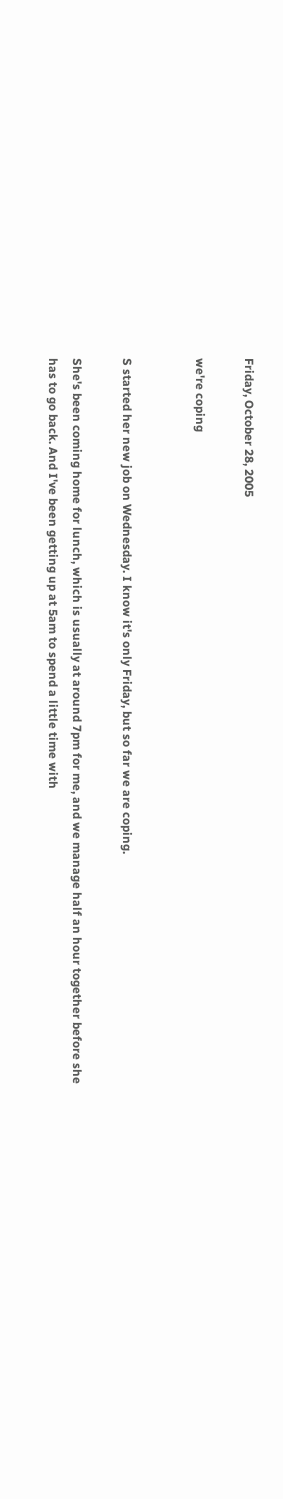Friday, October 28, 2005

we're coping


S started her new job on Wednesday. I know it's only Friday, but so far we are coping.

She's been coming home for lunch, which is usually at around 7pm for me, and we manage half an hour together before she has to go back. And I've been getting up at 5am to spend a little time with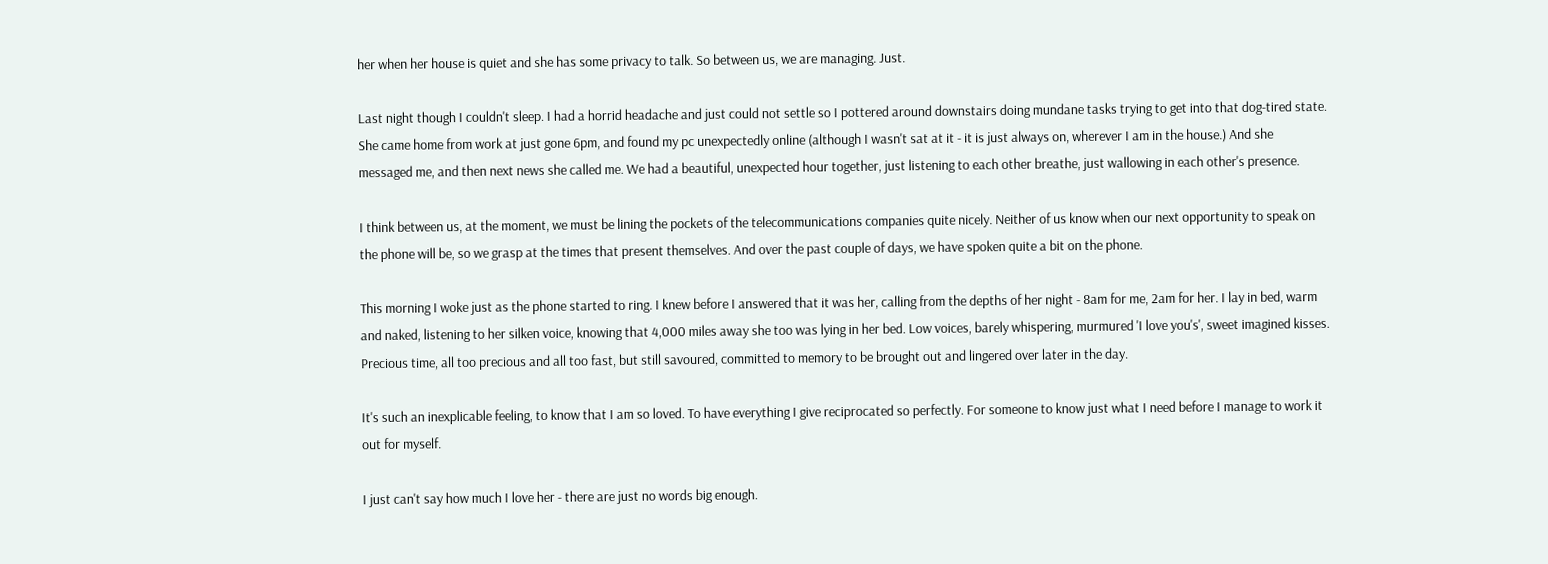her when her house is quiet and she has some privacy to talk. So between us, we are managing. Just.

Last night though I couldn't sleep. I had a horrid headache and just could not settle so I pottered around downstairs doing mundane tasks trying to get into that dog-tired state. She came home from work at just gone 6pm, and found my pc unexpectedly online (although I wasn't sat at it - it is just always on, wherever I am in the house.) And she messaged me, and then next news she called me. We had a beautiful, unexpected hour together, just listening to each other breathe, just wallowing in each other's presence.

I think between us, at the moment, we must be lining the pockets of the telecommunications companies quite nicely. Neither of us know when our next opportunity to speak on the phone will be, so we grasp at the times that present themselves. And over the past couple of days, we have spoken quite a bit on the phone.

This morning I woke just as the phone started to ring. I knew before I answered that it was her, calling from the depths of her night - 8am for me, 2am for her. I lay in bed, warm and naked, listening to her silken voice, knowing that 4,000 miles away she too was lying in her bed. Low voices, barely whispering, murmured 'I love you's', sweet imagined kisses. Precious time, all too precious and all too fast, but still savoured, committed to memory to be brought out and lingered over later in the day.

It's such an inexplicable feeling, to know that I am so loved. To have everything I give reciprocated so perfectly. For someone to know just what I need before I manage to work it out for myself.

I just can't say how much I love her - there are just no words big enough.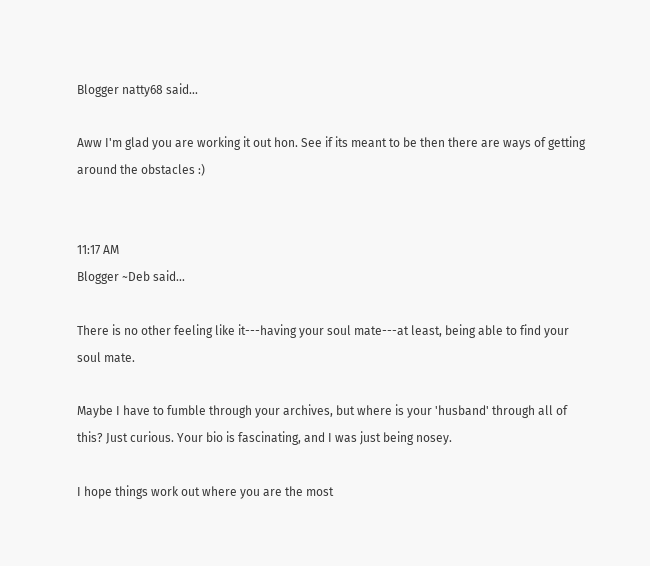Blogger natty68 said...

Aww I'm glad you are working it out hon. See if its meant to be then there are ways of getting around the obstacles :)


11:17 AM
Blogger ~Deb said...

There is no other feeling like it---having your soul mate---at least, being able to find your soul mate.

Maybe I have to fumble through your archives, but where is your 'husband' through all of this? Just curious. Your bio is fascinating, and I was just being nosey.

I hope things work out where you are the most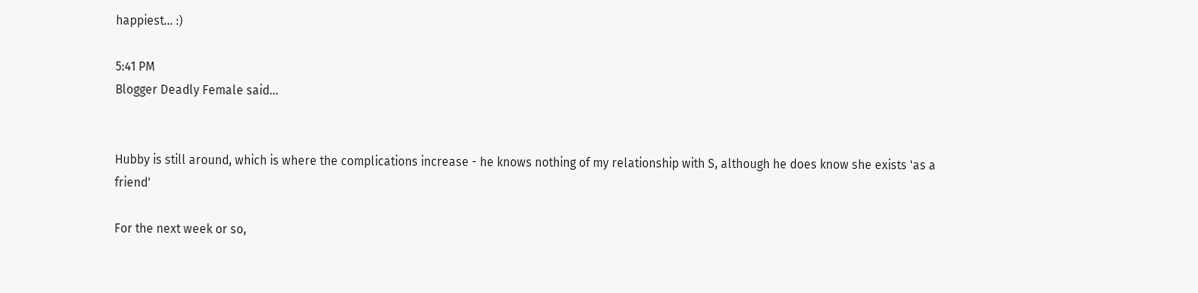happiest... :)

5:41 PM
Blogger Deadly Female said...


Hubby is still around, which is where the complications increase - he knows nothing of my relationship with S, although he does know she exists 'as a friend'

For the next week or so,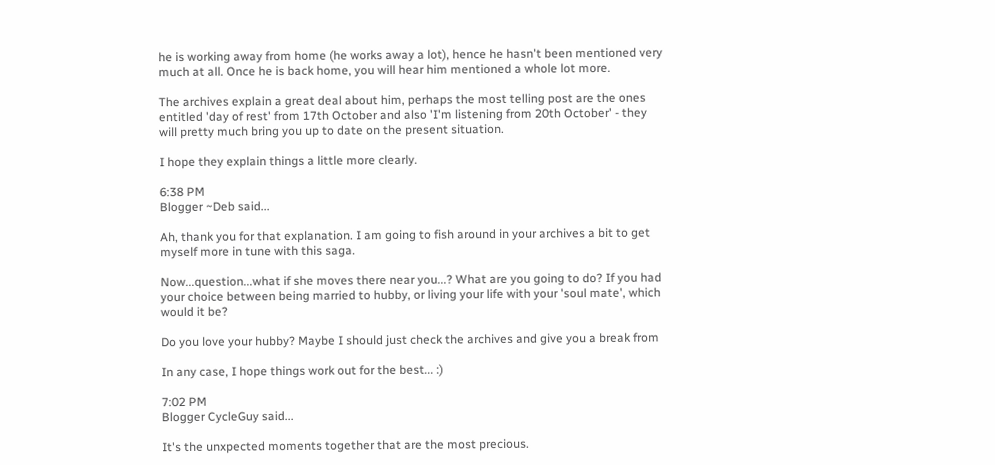he is working away from home (he works away a lot), hence he hasn't been mentioned very much at all. Once he is back home, you will hear him mentioned a whole lot more.

The archives explain a great deal about him, perhaps the most telling post are the ones entitled 'day of rest' from 17th October and also 'I'm listening from 20th October' - they will pretty much bring you up to date on the present situation.

I hope they explain things a little more clearly.

6:38 PM
Blogger ~Deb said...

Ah, thank you for that explanation. I am going to fish around in your archives a bit to get myself more in tune with this saga.

Now...question...what if she moves there near you...? What are you going to do? If you had your choice between being married to hubby, or living your life with your 'soul mate', which would it be?

Do you love your hubby? Maybe I should just check the archives and give you a break from

In any case, I hope things work out for the best... :)

7:02 PM
Blogger CycleGuy said...

It's the unxpected moments together that are the most precious.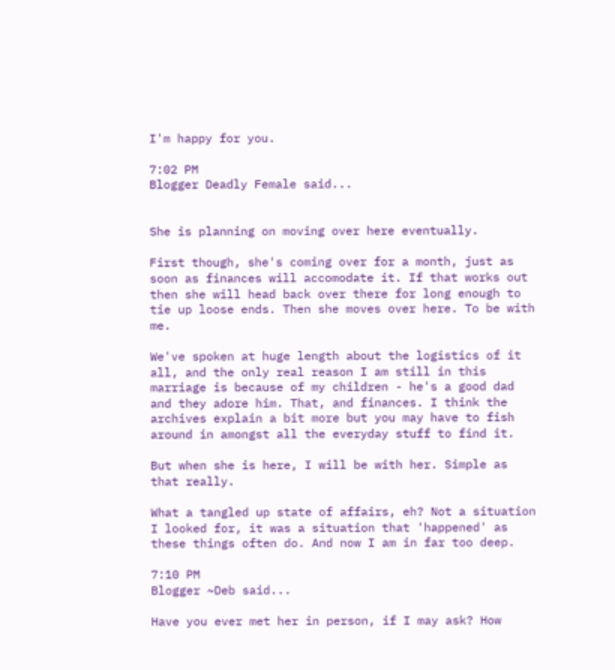I'm happy for you.

7:02 PM
Blogger Deadly Female said...


She is planning on moving over here eventually.

First though, she's coming over for a month, just as soon as finances will accomodate it. If that works out then she will head back over there for long enough to tie up loose ends. Then she moves over here. To be with me.

We've spoken at huge length about the logistics of it all, and the only real reason I am still in this marriage is because of my children - he's a good dad and they adore him. That, and finances. I think the archives explain a bit more but you may have to fish around in amongst all the everyday stuff to find it.

But when she is here, I will be with her. Simple as that really.

What a tangled up state of affairs, eh? Not a situation I looked for, it was a situation that 'happened' as these things often do. And now I am in far too deep.

7:10 PM
Blogger ~Deb said...

Have you ever met her in person, if I may ask? How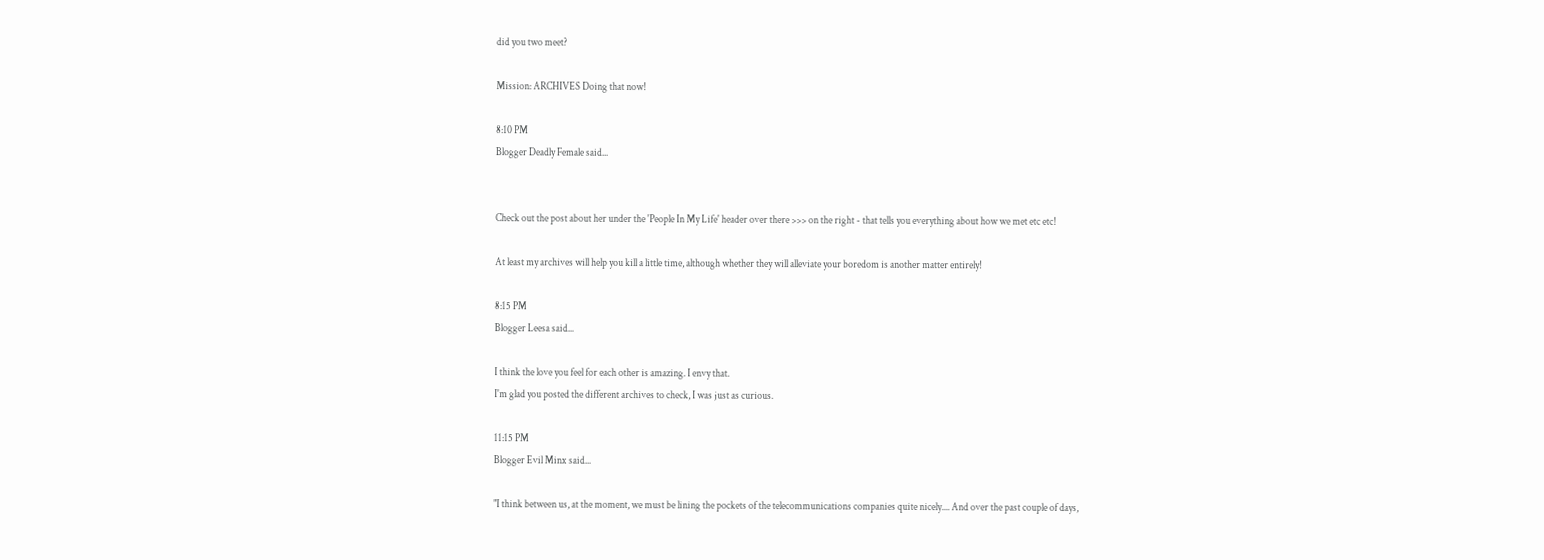did you two meet?

Mission: ARCHIVES Doing that now!

8:10 PM
Blogger Deadly Female said...


Check out the post about her under the 'People In My Life' header over there >>> on the right - that tells you everything about how we met etc etc!

At least my archives will help you kill a little time, although whether they will alleviate your boredom is another matter entirely!

8:15 PM
Blogger Leesa said...

I think the love you feel for each other is amazing. I envy that.
I'm glad you posted the different archives to check, I was just as curious.

11:15 PM
Blogger Evil Minx said...

"I think between us, at the moment, we must be lining the pockets of the telecommunications companies quite nicely.... And over the past couple of days,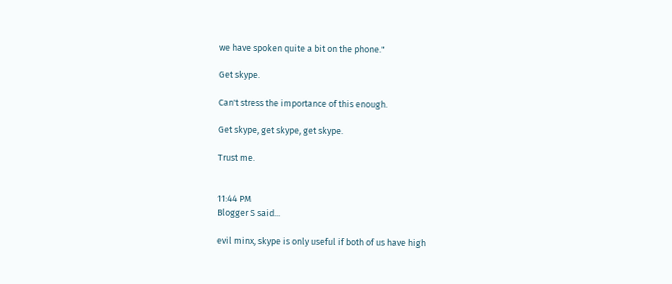we have spoken quite a bit on the phone."

Get skype.

Can't stress the importance of this enough.

Get skype, get skype, get skype.

Trust me.


11:44 PM
Blogger S said...

evil minx, skype is only useful if both of us have high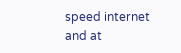speed internet and at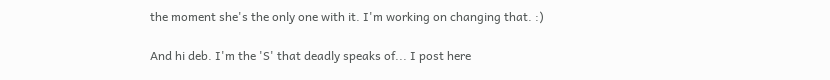the moment she's the only one with it. I'm working on changing that. :)

And hi deb. I'm the 'S' that deadly speaks of... I post here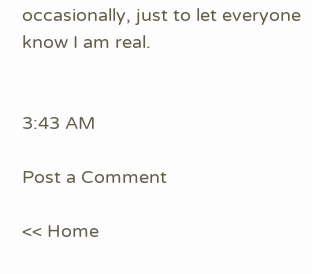occasionally, just to let everyone know I am real.


3:43 AM

Post a Comment

<< Home